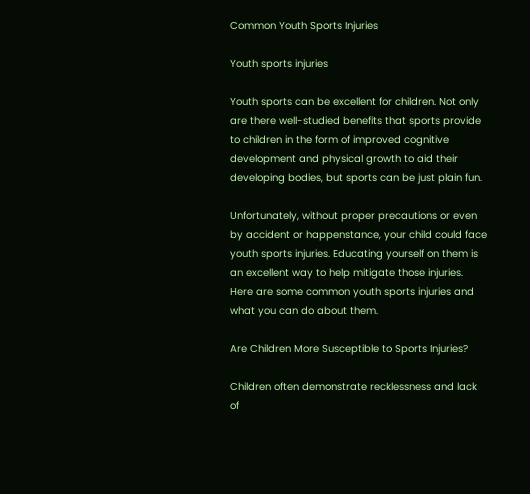Common Youth Sports Injuries

Youth sports injuries

Youth sports can be excellent for children. Not only are there well-studied benefits that sports provide to children in the form of improved cognitive development and physical growth to aid their developing bodies, but sports can be just plain fun.

Unfortunately, without proper precautions or even by accident or happenstance, your child could face youth sports injuries. Educating yourself on them is an excellent way to help mitigate those injuries. Here are some common youth sports injuries and what you can do about them.

Are Children More Susceptible to Sports Injuries?

Children often demonstrate recklessness and lack of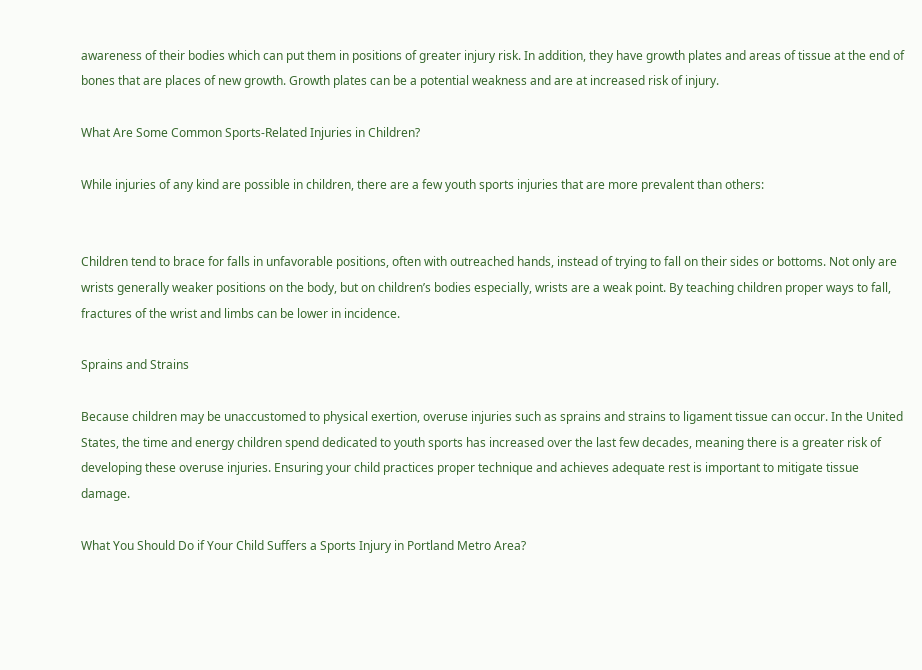awareness of their bodies which can put them in positions of greater injury risk. In addition, they have growth plates and areas of tissue at the end of bones that are places of new growth. Growth plates can be a potential weakness and are at increased risk of injury.

What Are Some Common Sports-Related Injuries in Children?

While injuries of any kind are possible in children, there are a few youth sports injuries that are more prevalent than others:


Children tend to brace for falls in unfavorable positions, often with outreached hands, instead of trying to fall on their sides or bottoms. Not only are wrists generally weaker positions on the body, but on children’s bodies especially, wrists are a weak point. By teaching children proper ways to fall, fractures of the wrist and limbs can be lower in incidence.

Sprains and Strains

Because children may be unaccustomed to physical exertion, overuse injuries such as sprains and strains to ligament tissue can occur. In the United States, the time and energy children spend dedicated to youth sports has increased over the last few decades, meaning there is a greater risk of developing these overuse injuries. Ensuring your child practices proper technique and achieves adequate rest is important to mitigate tissue damage.

What You Should Do if Your Child Suffers a Sports Injury in Portland Metro Area?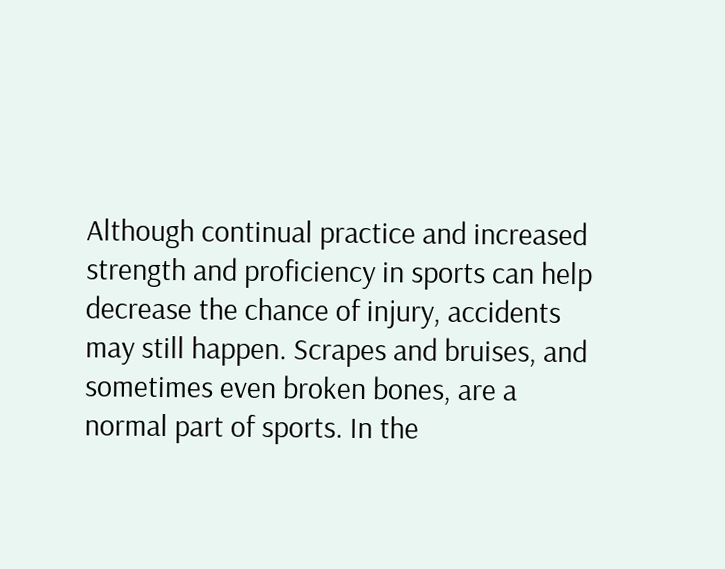Although continual practice and increased strength and proficiency in sports can help decrease the chance of injury, accidents may still happen. Scrapes and bruises, and sometimes even broken bones, are a normal part of sports. In the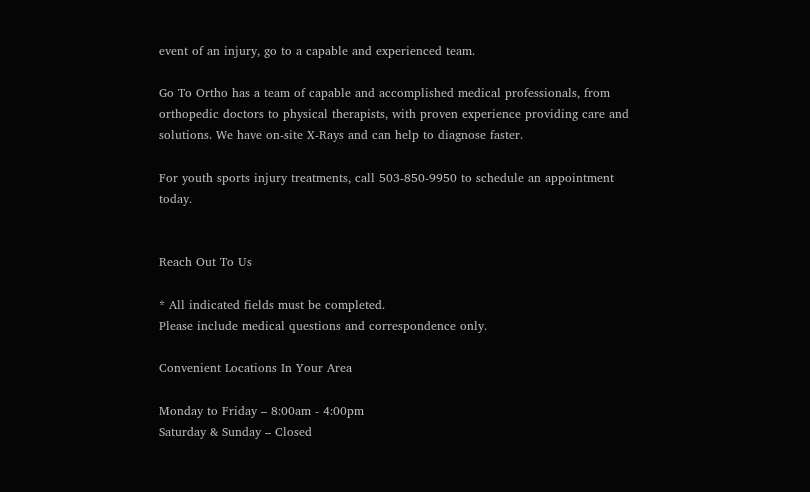event of an injury, go to a capable and experienced team.

Go To Ortho has a team of capable and accomplished medical professionals, from orthopedic doctors to physical therapists, with proven experience providing care and solutions. We have on-site X-Rays and can help to diagnose faster.

For youth sports injury treatments, call 503-850-9950 to schedule an appointment today.


Reach Out To Us

* All indicated fields must be completed.
Please include medical questions and correspondence only.

Convenient Locations In Your Area

Monday to Friday – 8:00am - 4:00pm
Saturday & Sunday – Closed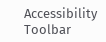Accessibility Toolbar